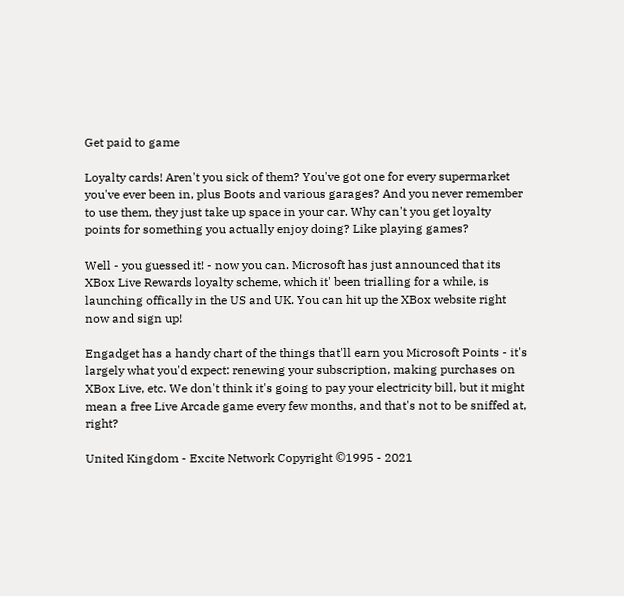Get paid to game

Loyalty cards! Aren't you sick of them? You've got one for every supermarket you've ever been in, plus Boots and various garages? And you never remember to use them, they just take up space in your car. Why can't you get loyalty points for something you actually enjoy doing? Like playing games?

Well - you guessed it! - now you can. Microsoft has just announced that its XBox Live Rewards loyalty scheme, which it' been trialling for a while, is launching offically in the US and UK. You can hit up the XBox website right now and sign up!

Engadget has a handy chart of the things that'll earn you Microsoft Points - it's largely what you'd expect: renewing your subscription, making purchases on XBox Live, etc. We don't think it's going to pay your electricity bill, but it might mean a free Live Arcade game every few months, and that's not to be sniffed at, right?

United Kingdom - Excite Network Copyright ©1995 - 2021